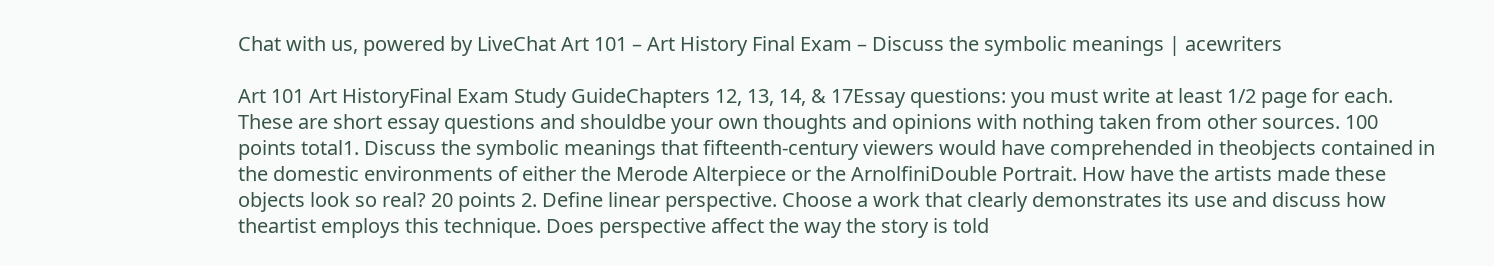Chat with us, powered by LiveChat Art 101 – Art History Final Exam – Discuss the symbolic meanings | acewriters

Art 101 Art HistoryFinal Exam Study GuideChapters 12, 13, 14, & 17Essay questions: you must write at least 1/2 page for each. These are short essay questions and shouldbe your own thoughts and opinions with nothing taken from other sources. 100 points total1. Discuss the symbolic meanings that fifteenth-century viewers would have comprehended in theobjects contained in the domestic environments of either the Merode Alterpiece or the ArnolfiniDouble Portrait. How have the artists made these objects look so real? 20 points 2. Define linear perspective. Choose a work that clearly demonstrates its use and discuss how theartist employs this technique. Does perspective affect the way the story is told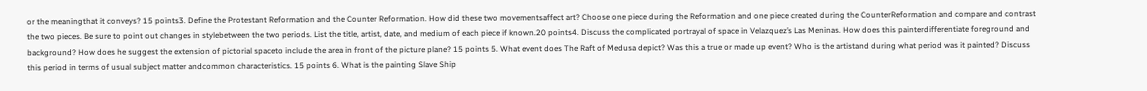or the meaningthat it conveys? 15 points3. Define the Protestant Reformation and the Counter Reformation. How did these two movementsaffect art? Choose one piece during the Reformation and one piece created during the CounterReformation and compare and contrast the two pieces. Be sure to point out changes in stylebetween the two periods. List the title, artist, date, and medium of each piece if known.20 points4. Discuss the complicated portrayal of space in Velazquez’s Las Meninas. How does this painterdifferentiate foreground and background? How does he suggest the extension of pictorial spaceto include the area in front of the picture plane? 15 points 5. What event does The Raft of Medusa depict? Was this a true or made up event? Who is the artistand during what period was it painted? Discuss this period in terms of usual subject matter andcommon characteristics. 15 points 6. What is the painting Slave Ship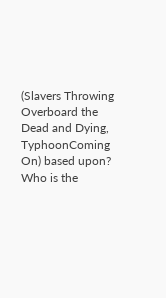(Slavers Throwing Overboard the Dead and Dying, TyphoonComing On) based upon? Who is the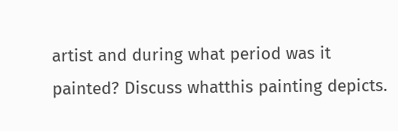artist and during what period was it painted? Discuss whatthis painting depicts.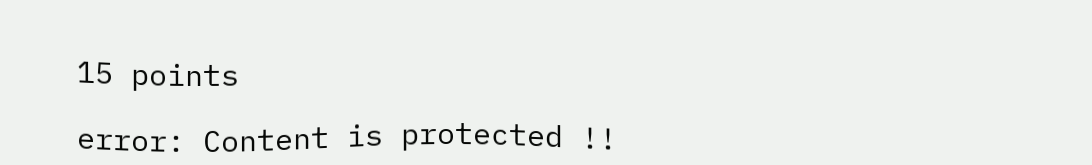15 points

error: Content is protected !!